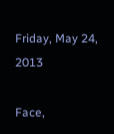Friday, May 24, 2013

Face,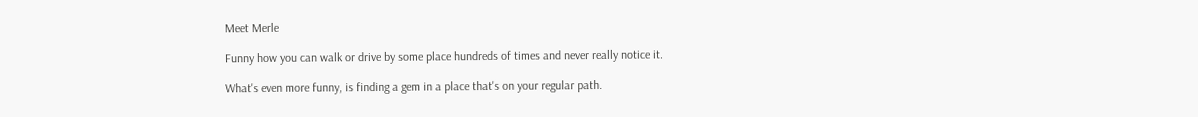Meet Merle

Funny how you can walk or drive by some place hundreds of times and never really notice it.

What's even more funny, is finding a gem in a place that's on your regular path.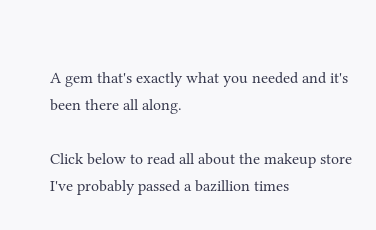A gem that's exactly what you needed and it's been there all along.

Click below to read all about the makeup store I've probably passed a bazillion times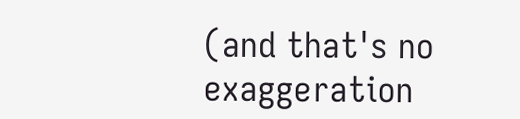(and that's no exaggeration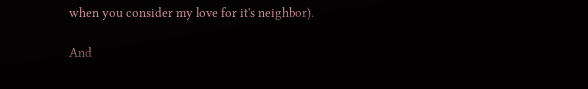when you consider my love for it's neighbor).

And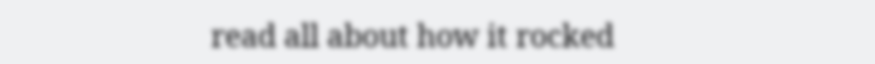read all about how it rocked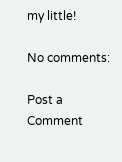my little!

No comments:

Post a Comment